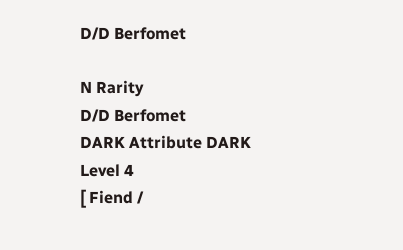D/D Berfomet

N Rarity
D/D Berfomet
DARK Attribute DARK
Level 4
[ Fiend /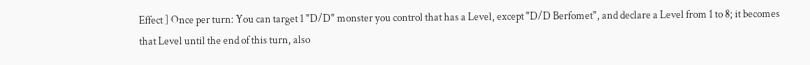Effect ] Once per turn: You can target 1 "D/D" monster you control that has a Level, except "D/D Berfomet", and declare a Level from 1 to 8; it becomes that Level until the end of this turn, also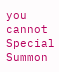you cannot Special Summon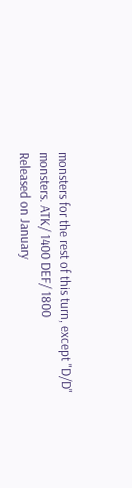monsters for the rest of this turn, except "D/D" monsters. ATK/ 1400 DEF/ 1800
Released on January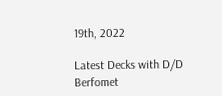19th, 2022

Latest Decks with D/D Berfomet